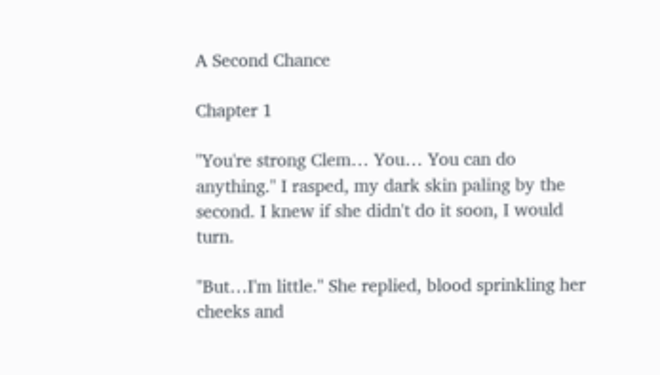A Second Chance

Chapter 1

"You're strong Clem… You… You can do anything." I rasped, my dark skin paling by the second. I knew if she didn't do it soon, I would turn.

"But…I'm little." She replied, blood sprinkling her cheeks and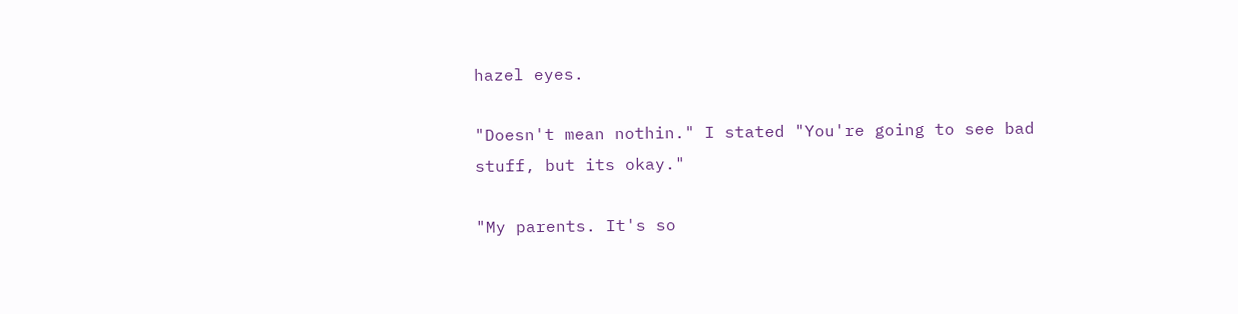hazel eyes.

"Doesn't mean nothin." I stated "You're going to see bad stuff, but its okay."

"My parents. It's so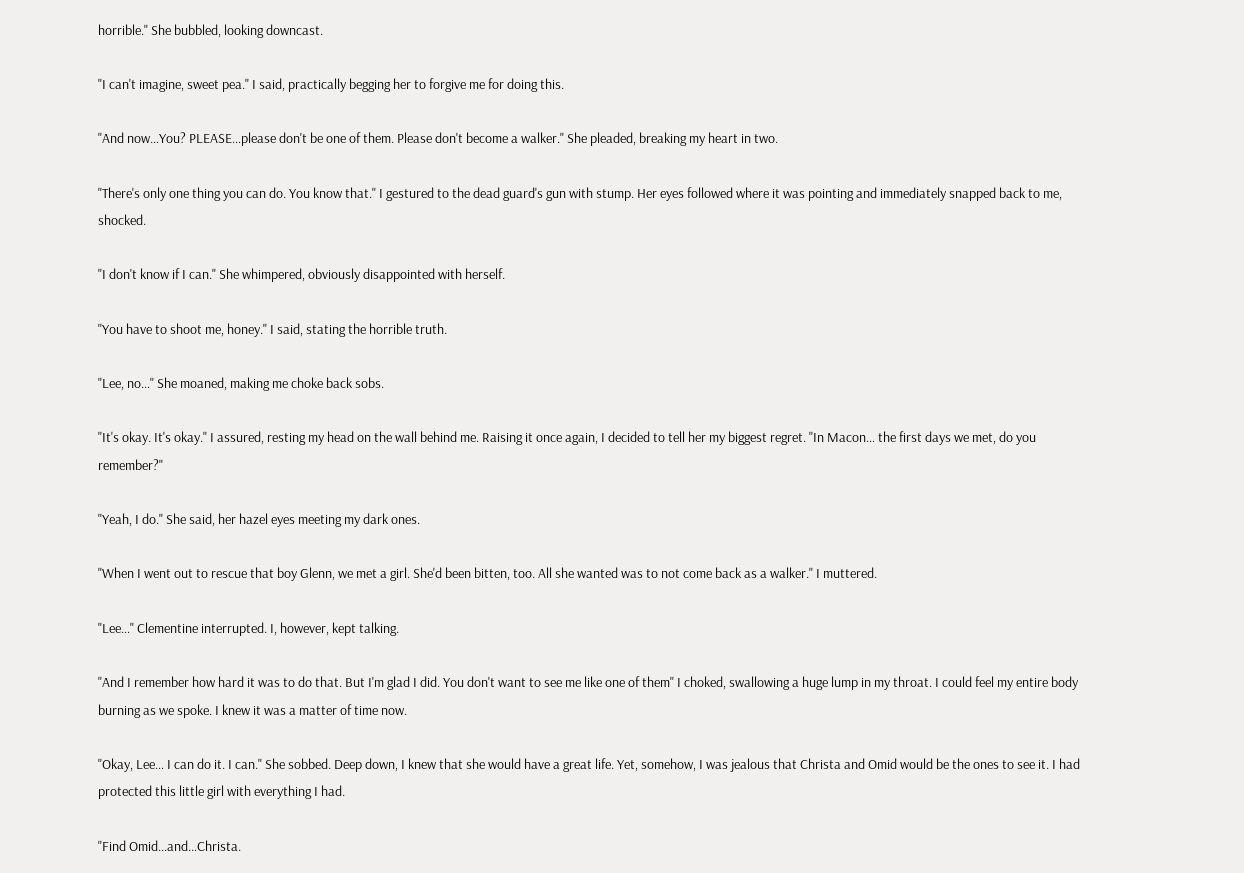horrible." She bubbled, looking downcast.

"I can't imagine, sweet pea." I said, practically begging her to forgive me for doing this.

"And now…You? PLEASE…please don't be one of them. Please don't become a walker." She pleaded, breaking my heart in two.

"There's only one thing you can do. You know that." I gestured to the dead guard's gun with stump. Her eyes followed where it was pointing and immediately snapped back to me, shocked.

"I don't know if I can." She whimpered, obviously disappointed with herself.

"You have to shoot me, honey." I said, stating the horrible truth.

"Lee, no…" She moaned, making me choke back sobs.

"It's okay. It's okay." I assured, resting my head on the wall behind me. Raising it once again, I decided to tell her my biggest regret. "In Macon… the first days we met, do you remember?"

"Yeah, I do." She said, her hazel eyes meeting my dark ones.

"When I went out to rescue that boy Glenn, we met a girl. She'd been bitten, too. All she wanted was to not come back as a walker." I muttered.

"Lee…" Clementine interrupted. I, however, kept talking.

"And I remember how hard it was to do that. But I'm glad I did. You don't want to see me like one of them" I choked, swallowing a huge lump in my throat. I could feel my entire body burning as we spoke. I knew it was a matter of time now.

"Okay, Lee… I can do it. I can." She sobbed. Deep down, I knew that she would have a great life. Yet, somehow, I was jealous that Christa and Omid would be the ones to see it. I had protected this little girl with everything I had.

"Find Omid…and…Christa.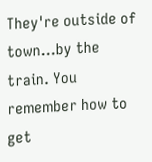They're outside of town…by the train. You remember how to get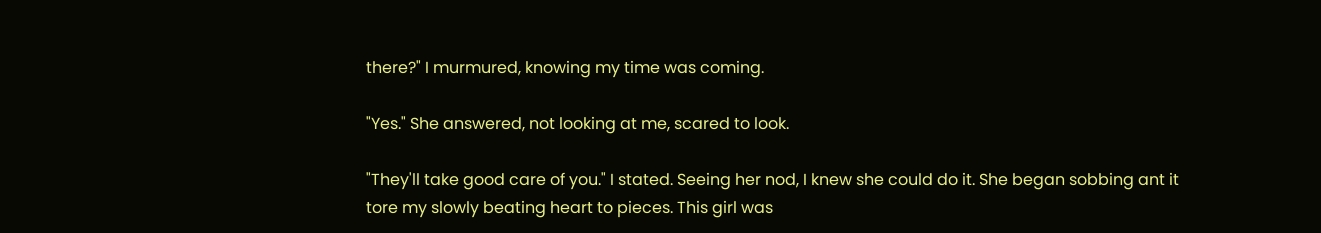there?" I murmured, knowing my time was coming.

"Yes." She answered, not looking at me, scared to look.

"They'll take good care of you." I stated. Seeing her nod, I knew she could do it. She began sobbing ant it tore my slowly beating heart to pieces. This girl was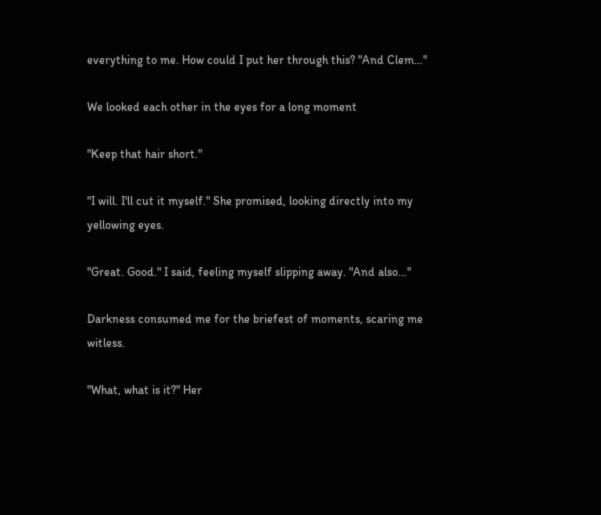everything to me. How could I put her through this? "And Clem…"

We looked each other in the eyes for a long moment

"Keep that hair short."

"I will. I'll cut it myself." She promised, looking directly into my yellowing eyes.

"Great. Good." I said, feeling myself slipping away. "And also…"

Darkness consumed me for the briefest of moments, scaring me witless.

"What, what is it?" Her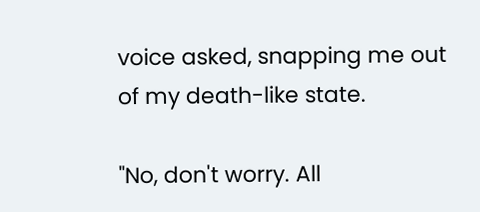voice asked, snapping me out of my death-like state.

"No, don't worry. All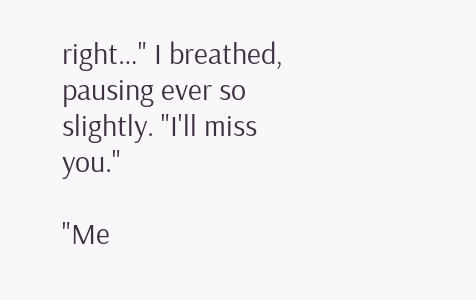right…" I breathed, pausing ever so slightly. "I'll miss you."

"Me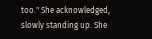too." She acknowledged, slowly standing up. She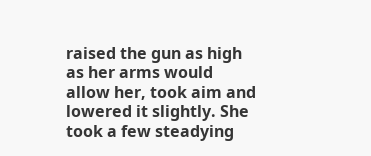raised the gun as high as her arms would allow her, took aim and lowered it slightly. She took a few steadying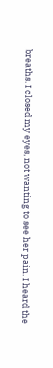breaths. I closed my eyes, not wanting to see her pain. I heard the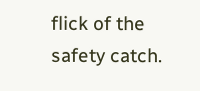flick of the safety catch.